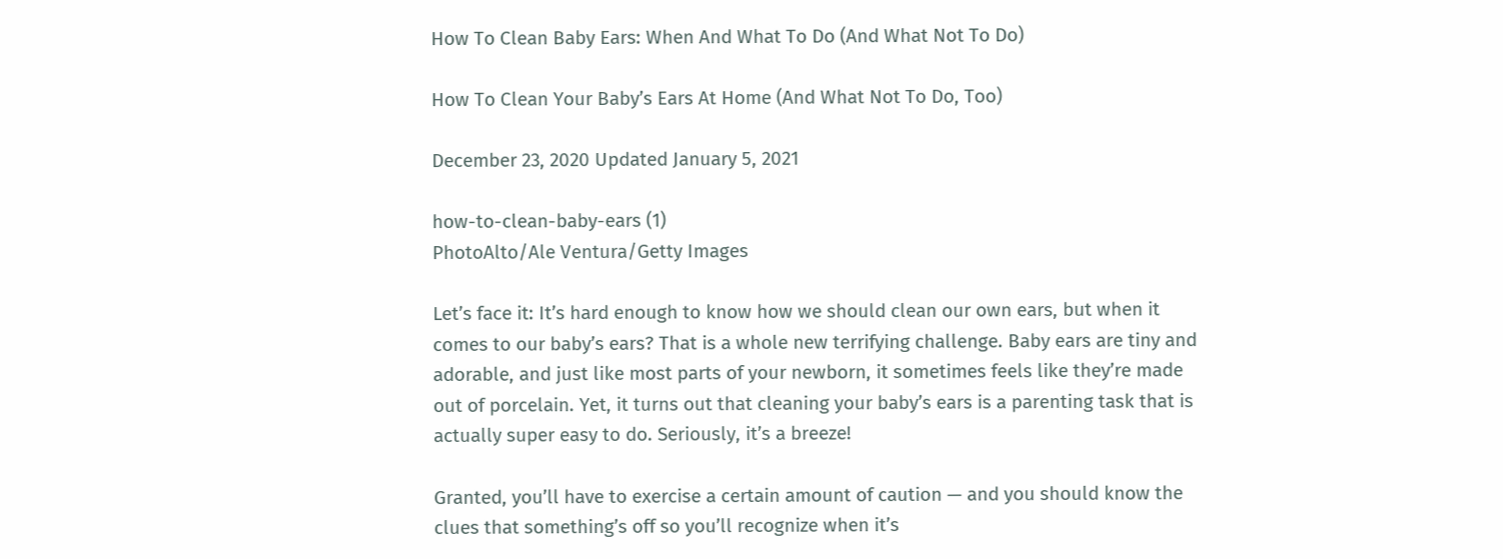How To Clean Baby Ears: When And What To Do (And What Not To Do)

How To Clean Your Baby’s Ears At Home (And What Not To Do, Too)

December 23, 2020 Updated January 5, 2021

how-to-clean-baby-ears (1)
PhotoAlto/Ale Ventura/Getty Images

Let’s face it: It’s hard enough to know how we should clean our own ears, but when it comes to our baby’s ears? That is a whole new terrifying challenge. Baby ears are tiny and adorable, and just like most parts of your newborn, it sometimes feels like they’re made out of porcelain. Yet, it turns out that cleaning your baby’s ears is a parenting task that is actually super easy to do. Seriously, it’s a breeze!

Granted, you’ll have to exercise a certain amount of caution — and you should know the clues that something’s off so you’ll recognize when it’s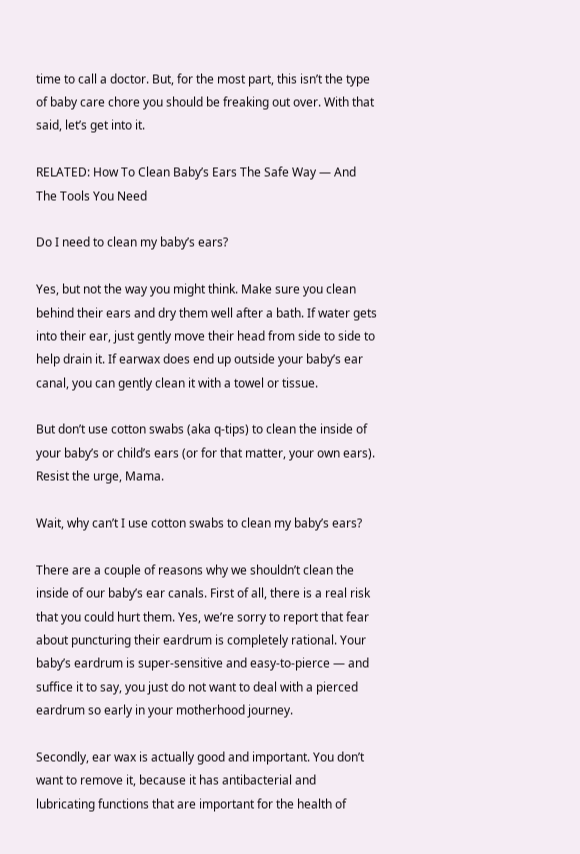time to call a doctor. But, for the most part, this isn’t the type of baby care chore you should be freaking out over. With that said, let’s get into it.

RELATED: How To Clean Baby’s Ears The Safe Way — And The Tools You Need

Do I need to clean my baby’s ears?

Yes, but not the way you might think. Make sure you clean behind their ears and dry them well after a bath. If water gets into their ear, just gently move their head from side to side to help drain it. If earwax does end up outside your baby’s ear canal, you can gently clean it with a towel or tissue.

But don’t use cotton swabs (aka q-tips) to clean the inside of your baby’s or child’s ears (or for that matter, your own ears). Resist the urge, Mama.

Wait, why can’t I use cotton swabs to clean my baby’s ears?

There are a couple of reasons why we shouldn’t clean the inside of our baby’s ear canals. First of all, there is a real risk that you could hurt them. Yes, we’re sorry to report that fear about puncturing their eardrum is completely rational. Your baby’s eardrum is super-sensitive and easy-to-pierce — and suffice it to say, you just do not want to deal with a pierced eardrum so early in your motherhood journey.

Secondly, ear wax is actually good and important. You don’t want to remove it, because it has antibacterial and lubricating functions that are important for the health of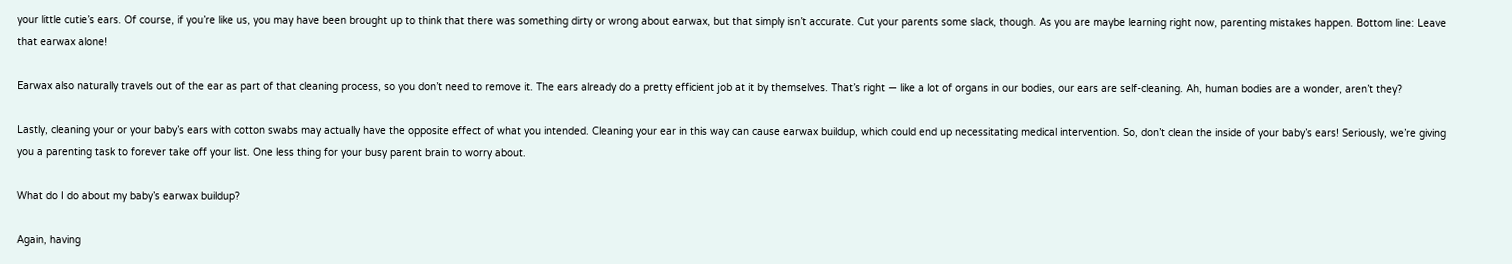your little cutie’s ears. Of course, if you’re like us, you may have been brought up to think that there was something dirty or wrong about earwax, but that simply isn’t accurate. Cut your parents some slack, though. As you are maybe learning right now, parenting mistakes happen. Bottom line: Leave that earwax alone!

Earwax also naturally travels out of the ear as part of that cleaning process, so you don’t need to remove it. The ears already do a pretty efficient job at it by themselves. That’s right — like a lot of organs in our bodies, our ears are self-cleaning. Ah, human bodies are a wonder, aren’t they?

Lastly, cleaning your or your baby’s ears with cotton swabs may actually have the opposite effect of what you intended. Cleaning your ear in this way can cause earwax buildup, which could end up necessitating medical intervention. So, don’t clean the inside of your baby’s ears! Seriously, we’re giving you a parenting task to forever take off your list. One less thing for your busy parent brain to worry about.

What do I do about my baby’s earwax buildup?

Again, having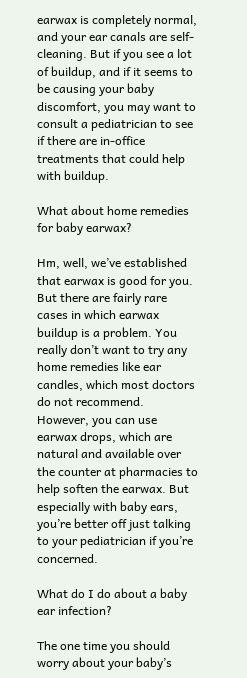earwax is completely normal, and your ear canals are self-cleaning. But if you see a lot of buildup, and if it seems to be causing your baby discomfort, you may want to consult a pediatrician to see if there are in-office treatments that could help with buildup.

What about home remedies for baby earwax?

Hm, well, we’ve established that earwax is good for you. But there are fairly rare cases in which earwax buildup is a problem. You really don’t want to try any home remedies like ear candles, which most doctors do not recommend. However, you can use earwax drops, which are natural and available over the counter at pharmacies to help soften the earwax. But especially with baby ears, you’re better off just talking to your pediatrician if you’re concerned.

What do I do about a baby ear infection?

The one time you should worry about your baby’s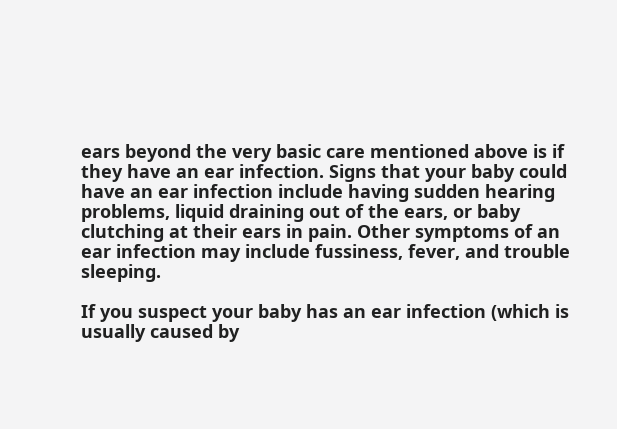ears beyond the very basic care mentioned above is if they have an ear infection. Signs that your baby could have an ear infection include having sudden hearing problems, liquid draining out of the ears, or baby clutching at their ears in pain. Other symptoms of an ear infection may include fussiness, fever, and trouble sleeping.

If you suspect your baby has an ear infection (which is usually caused by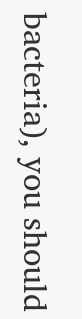bacteria), you should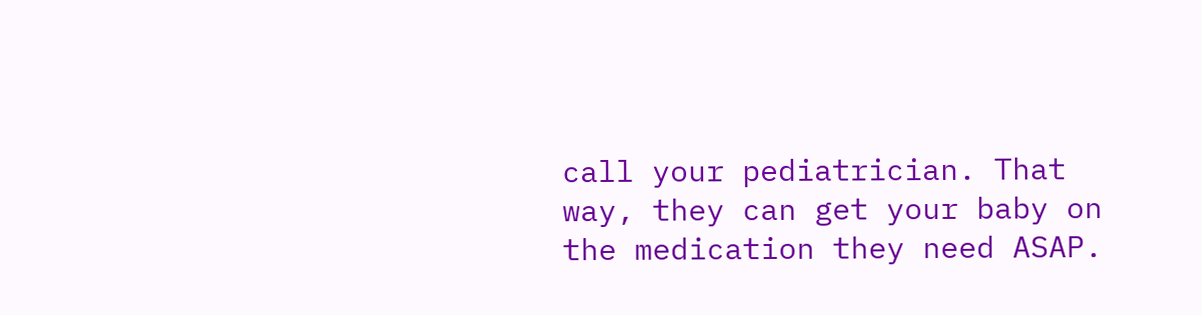call your pediatrician. That way, they can get your baby on the medication they need ASAP.